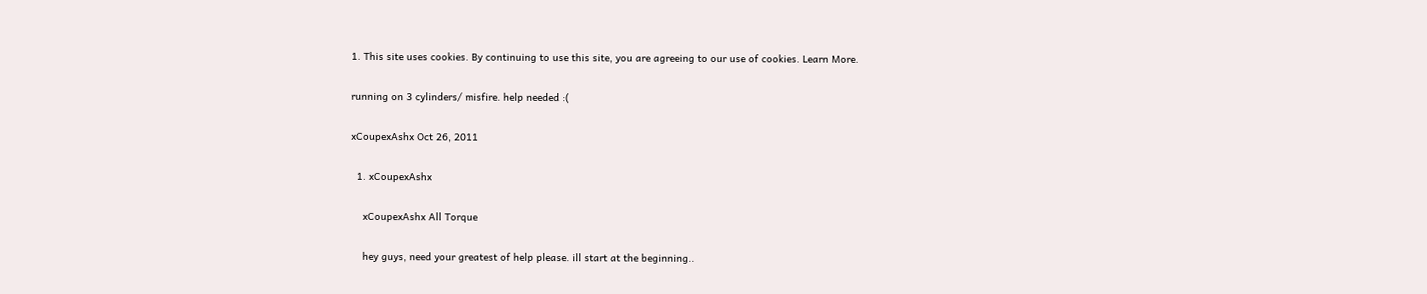1. This site uses cookies. By continuing to use this site, you are agreeing to our use of cookies. Learn More.

running on 3 cylinders/ misfire. help needed :(

xCoupexAshx Oct 26, 2011

  1. xCoupexAshx

    xCoupexAshx All Torque

    hey guys, need your greatest of help please. ill start at the beginning..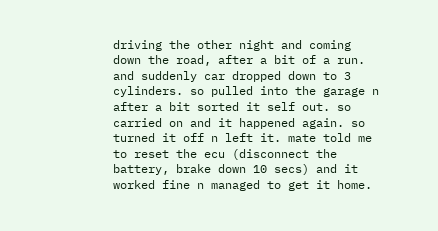driving the other night and coming down the road, after a bit of a run. and suddenly car dropped down to 3 cylinders. so pulled into the garage n after a bit sorted it self out. so carried on and it happened again. so turned it off n left it. mate told me to reset the ecu (disconnect the battery, brake down 10 secs) and it worked fine n managed to get it home.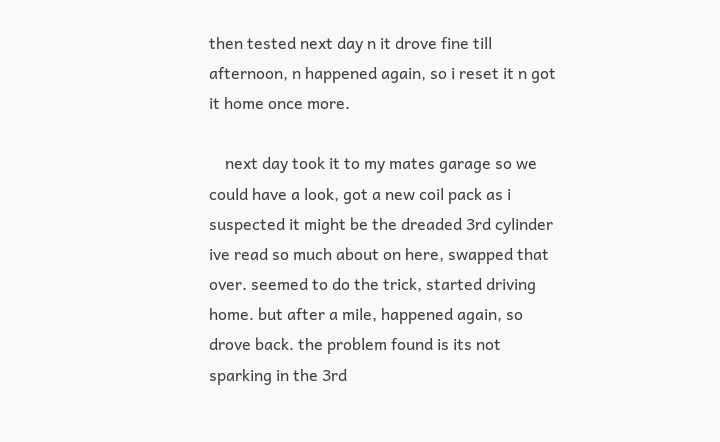then tested next day n it drove fine till afternoon, n happened again, so i reset it n got it home once more.

    next day took it to my mates garage so we could have a look, got a new coil pack as i suspected it might be the dreaded 3rd cylinder ive read so much about on here, swapped that over. seemed to do the trick, started driving home. but after a mile, happened again, so drove back. the problem found is its not sparking in the 3rd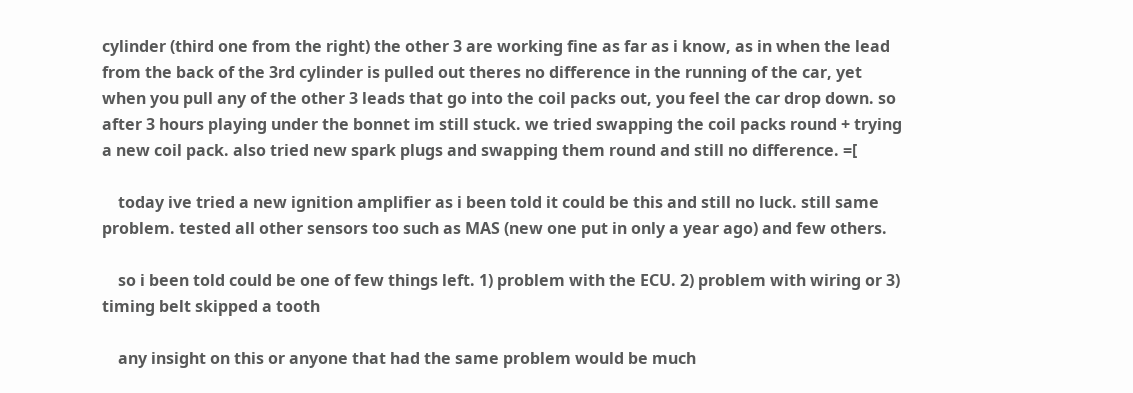cylinder (third one from the right) the other 3 are working fine as far as i know, as in when the lead from the back of the 3rd cylinder is pulled out theres no difference in the running of the car, yet when you pull any of the other 3 leads that go into the coil packs out, you feel the car drop down. so after 3 hours playing under the bonnet im still stuck. we tried swapping the coil packs round + trying a new coil pack. also tried new spark plugs and swapping them round and still no difference. =[

    today ive tried a new ignition amplifier as i been told it could be this and still no luck. still same problem. tested all other sensors too such as MAS (new one put in only a year ago) and few others.

    so i been told could be one of few things left. 1) problem with the ECU. 2) problem with wiring or 3) timing belt skipped a tooth

    any insight on this or anyone that had the same problem would be much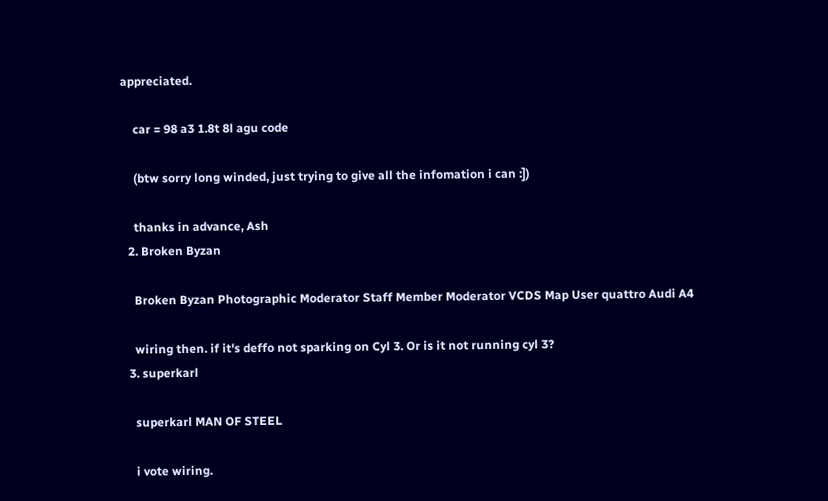appreciated.

    car = 98 a3 1.8t 8l agu code

    (btw sorry long winded, just trying to give all the infomation i can :])

    thanks in advance, Ash
  2. Broken Byzan

    Broken Byzan Photographic Moderator Staff Member Moderator VCDS Map User quattro Audi A4

    wiring then. if it's deffo not sparking on Cyl 3. Or is it not running cyl 3?
  3. superkarl

    superkarl MAN OF STEEL

    i vote wiring.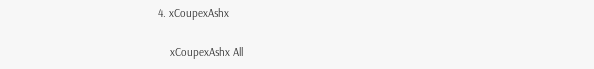4. xCoupexAshx

    xCoupexAshx All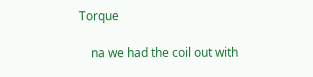Torque

    na we had the coil out with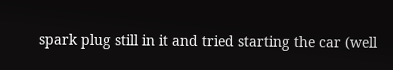spark plug still in it and tried starting the car (well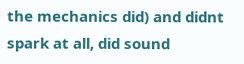the mechanics did) and didnt spark at all, did sound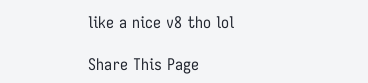like a nice v8 tho lol

Share This Page